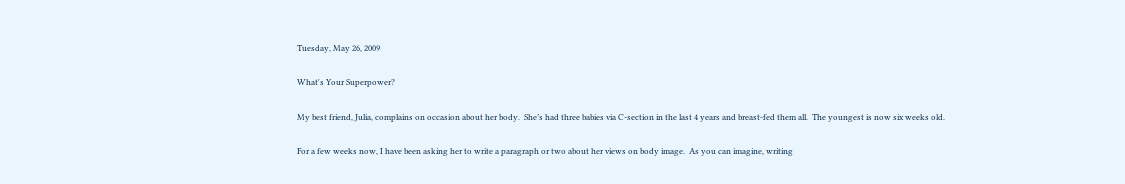Tuesday, May 26, 2009

What's Your Superpower?

My best friend, Julia, complains on occasion about her body.  She’s had three babies via C-section in the last 4 years and breast-fed them all.  The youngest is now six weeks old.

For a few weeks now, I have been asking her to write a paragraph or two about her views on body image.  As you can imagine, writing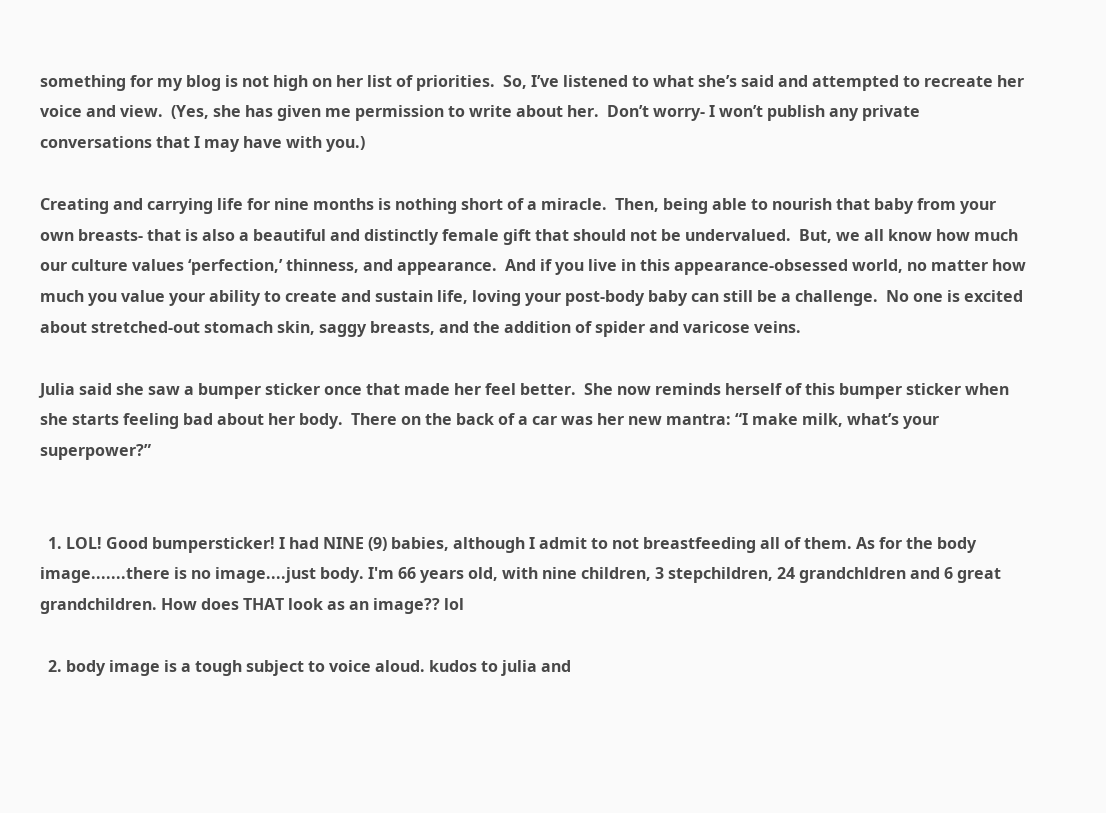something for my blog is not high on her list of priorities.  So, I’ve listened to what she’s said and attempted to recreate her voice and view.  (Yes, she has given me permission to write about her.  Don’t worry- I won’t publish any private conversations that I may have with you.)

Creating and carrying life for nine months is nothing short of a miracle.  Then, being able to nourish that baby from your own breasts- that is also a beautiful and distinctly female gift that should not be undervalued.  But, we all know how much our culture values ‘perfection,’ thinness, and appearance.  And if you live in this appearance-obsessed world, no matter how much you value your ability to create and sustain life, loving your post-body baby can still be a challenge.  No one is excited about stretched-out stomach skin, saggy breasts, and the addition of spider and varicose veins.

Julia said she saw a bumper sticker once that made her feel better.  She now reminds herself of this bumper sticker when she starts feeling bad about her body.  There on the back of a car was her new mantra: “I make milk, what’s your superpower?”


  1. LOL! Good bumpersticker! I had NINE (9) babies, although I admit to not breastfeeding all of them. As for the body image.......there is no image....just body. I'm 66 years old, with nine children, 3 stepchildren, 24 grandchldren and 6 great grandchildren. How does THAT look as an image?? lol

  2. body image is a tough subject to voice aloud. kudos to julia and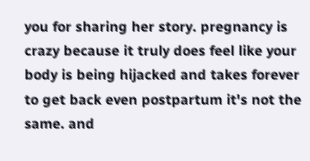you for sharing her story. pregnancy is crazy because it truly does feel like your body is being hijacked and takes forever to get back even postpartum it's not the same. and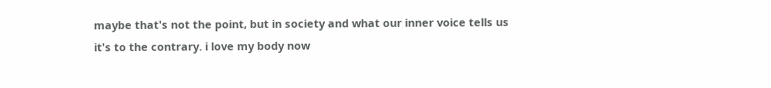maybe that's not the point, but in society and what our inner voice tells us it's to the contrary. i love my body now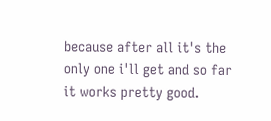because after all it's the only one i'll get and so far it works pretty good.